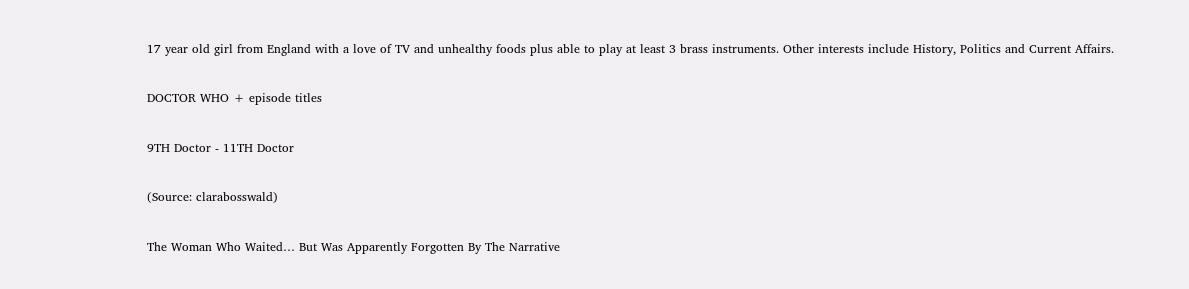17 year old girl from England with a love of TV and unhealthy foods plus able to play at least 3 brass instruments. Other interests include History, Politics and Current Affairs.

DOCTOR WHO + episode titles

9TH Doctor - 11TH Doctor

(Source: clarabosswald)

The Woman Who Waited… But Was Apparently Forgotten By The Narrative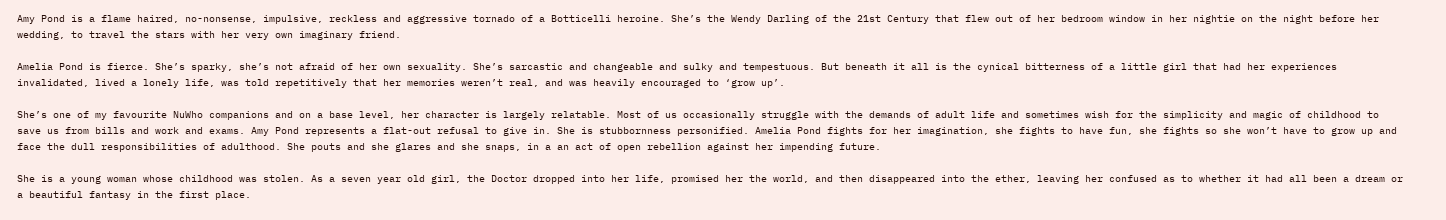Amy Pond is a flame haired, no-nonsense, impulsive, reckless and aggressive tornado of a Botticelli heroine. She’s the Wendy Darling of the 21st Century that flew out of her bedroom window in her nightie on the night before her wedding, to travel the stars with her very own imaginary friend.

Amelia Pond is fierce. She’s sparky, she’s not afraid of her own sexuality. She’s sarcastic and changeable and sulky and tempestuous. But beneath it all is the cynical bitterness of a little girl that had her experiences invalidated, lived a lonely life, was told repetitively that her memories weren’t real, and was heavily encouraged to ‘grow up’.

She’s one of my favourite NuWho companions and on a base level, her character is largely relatable. Most of us occasionally struggle with the demands of adult life and sometimes wish for the simplicity and magic of childhood to save us from bills and work and exams. Amy Pond represents a flat-out refusal to give in. She is stubbornness personified. Amelia Pond fights for her imagination, she fights to have fun, she fights so she won’t have to grow up and face the dull responsibilities of adulthood. She pouts and she glares and she snaps, in a an act of open rebellion against her impending future.

She is a young woman whose childhood was stolen. As a seven year old girl, the Doctor dropped into her life, promised her the world, and then disappeared into the ether, leaving her confused as to whether it had all been a dream or a beautiful fantasy in the first place.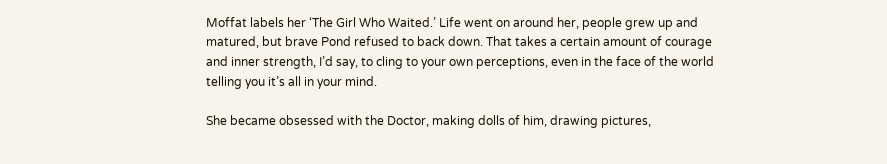Moffat labels her ‘The Girl Who Waited.’ Life went on around her, people grew up and matured, but brave Pond refused to back down. That takes a certain amount of courage and inner strength, I’d say, to cling to your own perceptions, even in the face of the world telling you it’s all in your mind.

She became obsessed with the Doctor, making dolls of him, drawing pictures,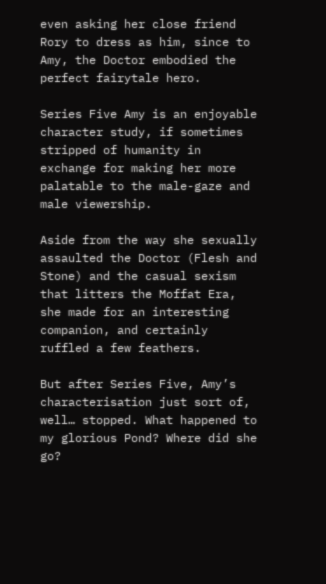even asking her close friend Rory to dress as him, since to Amy, the Doctor embodied the perfect fairytale hero.

Series Five Amy is an enjoyable character study, if sometimes stripped of humanity in exchange for making her more palatable to the male-gaze and male viewership.

Aside from the way she sexually assaulted the Doctor (Flesh and Stone) and the casual sexism that litters the Moffat Era, she made for an interesting companion, and certainly ruffled a few feathers.

But after Series Five, Amy’s characterisation just sort of, well… stopped. What happened to my glorious Pond? Where did she go?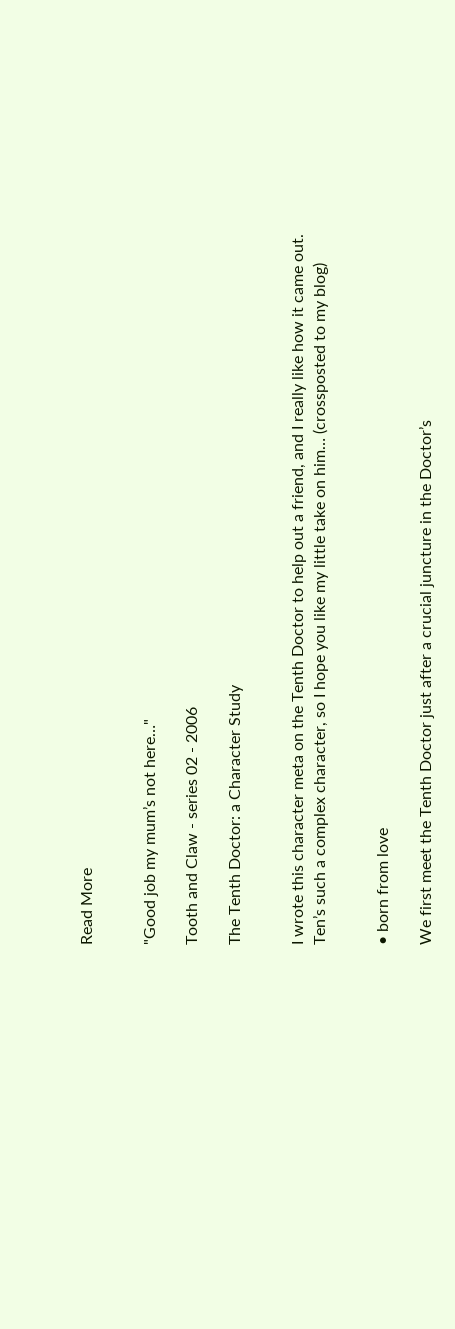Read More


"Good job my mum’s not here…"

Tooth and Claw - series 02 - 2006

The Tenth Doctor: a Character Study


I wrote this character meta on the Tenth Doctor to help out a friend, and I really like how it came out. Ten’s such a complex character, so I hope you like my little take on him… (crossposted to my blog)


• born from love

We first meet the Tenth Doctor just after a crucial juncture in the Doctor’s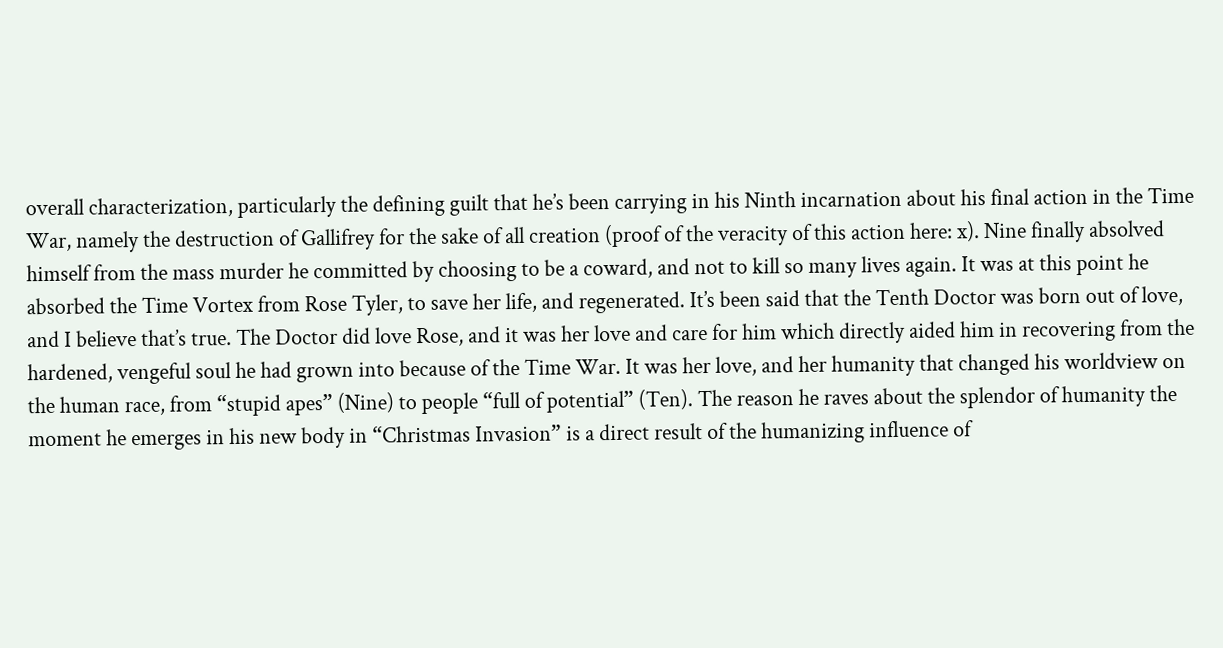overall characterization, particularly the defining guilt that he’s been carrying in his Ninth incarnation about his final action in the Time War, namely the destruction of Gallifrey for the sake of all creation (proof of the veracity of this action here: x). Nine finally absolved himself from the mass murder he committed by choosing to be a coward, and not to kill so many lives again. It was at this point he absorbed the Time Vortex from Rose Tyler, to save her life, and regenerated. It’s been said that the Tenth Doctor was born out of love, and I believe that’s true. The Doctor did love Rose, and it was her love and care for him which directly aided him in recovering from the hardened, vengeful soul he had grown into because of the Time War. It was her love, and her humanity that changed his worldview on the human race, from “stupid apes” (Nine) to people “full of potential” (Ten). The reason he raves about the splendor of humanity the moment he emerges in his new body in “Christmas Invasion” is a direct result of the humanizing influence of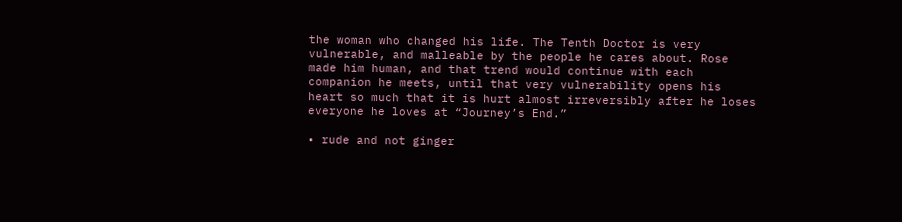the woman who changed his life. The Tenth Doctor is very vulnerable, and malleable by the people he cares about. Rose made him human, and that trend would continue with each companion he meets, until that very vulnerability opens his heart so much that it is hurt almost irreversibly after he loses everyone he loves at “Journey’s End.”

• rude and not ginger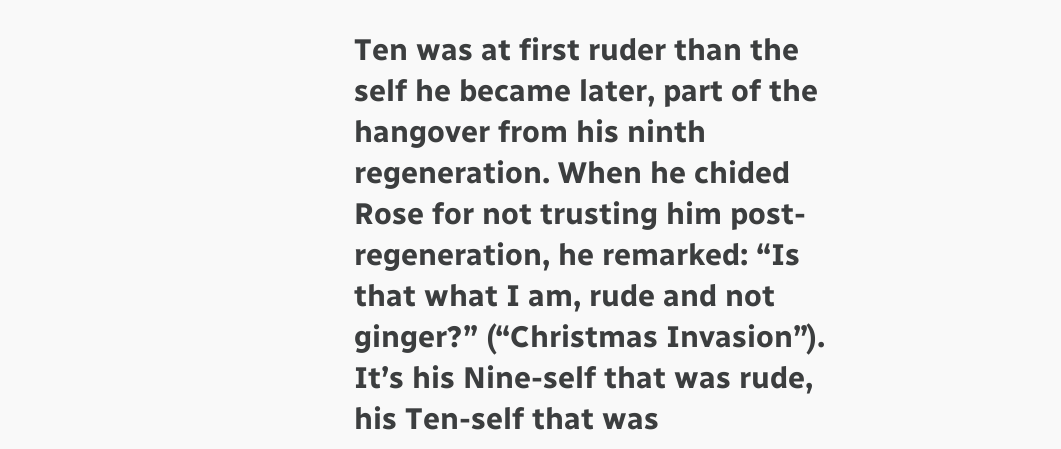Ten was at first ruder than the self he became later, part of the hangover from his ninth regeneration. When he chided Rose for not trusting him post-regeneration, he remarked: “Is that what I am, rude and not ginger?” (“Christmas Invasion”). It’s his Nine-self that was rude, his Ten-self that was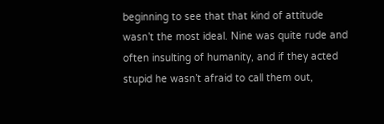beginning to see that that kind of attitude wasn’t the most ideal. Nine was quite rude and often insulting of humanity, and if they acted stupid he wasn’t afraid to call them out,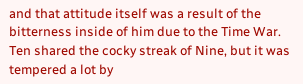and that attitude itself was a result of the bitterness inside of him due to the Time War. Ten shared the cocky streak of Nine, but it was tempered a lot by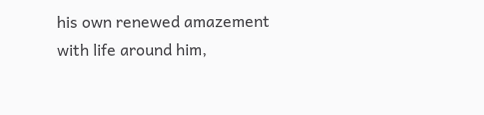his own renewed amazement with life around him,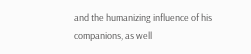and the humanizing influence of his companions, as well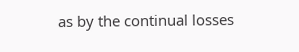as by the continual losses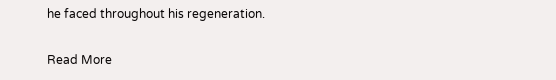he faced throughout his regeneration.

Read More